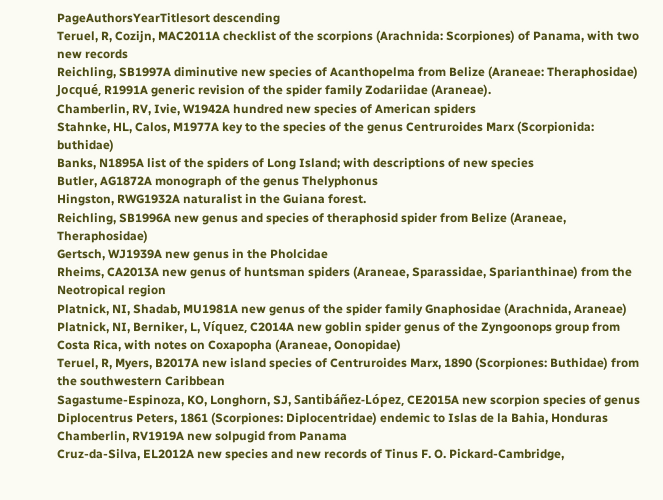PageAuthorsYearTitlesort descending
Teruel, R, Cozijn, MAC2011A checklist of the scorpions (Arachnida: Scorpiones) of Panama, with two new records
Reichling, SB1997A diminutive new species of Acanthopelma from Belize (Araneae: Theraphosidae)
Jocqué, R1991A generic revision of the spider family Zodariidae (Araneae).
Chamberlin, RV, Ivie, W1942A hundred new species of American spiders
Stahnke, HL, Calos, M1977A key to the species of the genus Centruroides Marx (Scorpionida: buthidae)
Banks, N1895A list of the spiders of Long Island; with descriptions of new species
Butler, AG1872A monograph of the genus Thelyphonus
Hingston, RWG1932A naturalist in the Guiana forest.
Reichling, SB1996A new genus and species of theraphosid spider from Belize (Araneae, Theraphosidae)
Gertsch, WJ1939A new genus in the Pholcidae
Rheims, CA2013A new genus of huntsman spiders (Araneae, Sparassidae, Sparianthinae) from the Neotropical region
Platnick, NI, Shadab, MU1981A new genus of the spider family Gnaphosidae (Arachnida, Araneae)
Platnick, NI, Berniker, L, Víquez, C2014A new goblin spider genus of the Zyngoonops group from Costa Rica, with notes on Coxapopha (Araneae, Oonopidae)
Teruel, R, Myers, B2017A new island species of Centruroides Marx, 1890 (Scorpiones: Buthidae) from the southwestern Caribbean
Sagastume-Espinoza, KO, Longhorn, SJ, Santibáñez-López, CE2015A new scorpion species of genus Diplocentrus Peters, 1861 (Scorpiones: Diplocentridae) endemic to Islas de la Bahia, Honduras
Chamberlin, RV1919A new solpugid from Panama
Cruz-da-Silva, EL2012A new species and new records of Tinus F. O. Pickard-Cambridge,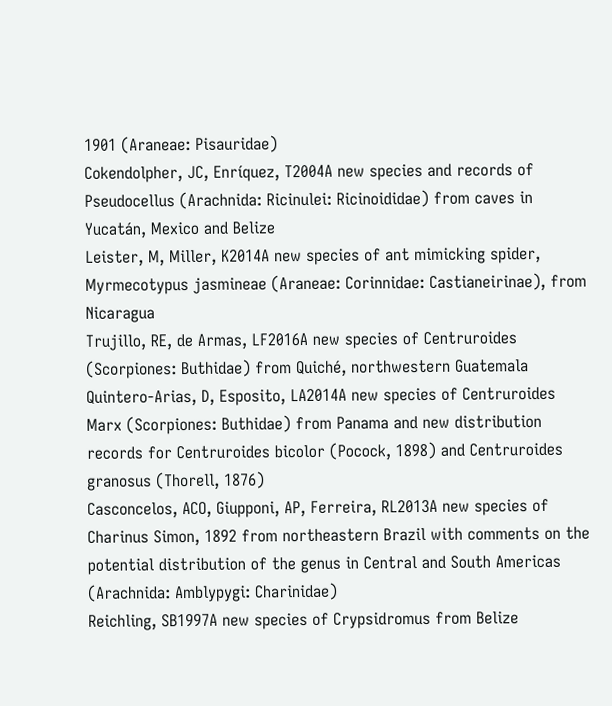1901 (Araneae: Pisauridae)
Cokendolpher, JC, Enríquez, T2004A new species and records of Pseudocellus (Arachnida: Ricinulei: Ricinoididae) from caves in Yucatán, Mexico and Belize
Leister, M, Miller, K2014A new species of ant mimicking spider, Myrmecotypus jasmineae (Araneae: Corinnidae: Castianeirinae), from Nicaragua
Trujillo, RE, de Armas, LF2016A new species of Centruroides (Scorpiones: Buthidae) from Quiché, northwestern Guatemala
Quintero-Arias, D, Esposito, LA2014A new species of Centruroides Marx (Scorpiones: Buthidae) from Panama and new distribution records for Centruroides bicolor (Pocock, 1898) and Centruroides granosus (Thorell, 1876)
Casconcelos, ACO, Giupponi, AP, Ferreira, RL2013A new species of Charinus Simon, 1892 from northeastern Brazil with comments on the potential distribution of the genus in Central and South Americas (Arachnida: Amblypygi: Charinidae)
Reichling, SB1997A new species of Crypsidromus from Belize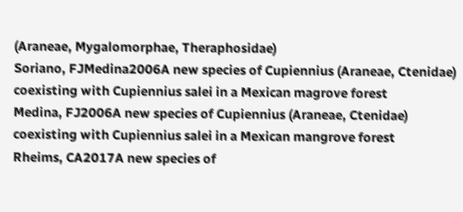(Araneae, Mygalomorphae, Theraphosidae)
Soriano, FJMedina2006A new species of Cupiennius (Araneae, Ctenidae) coexisting with Cupiennius salei in a Mexican magrove forest
Medina, FJ2006A new species of Cupiennius (Araneae, Ctenidae) coexisting with Cupiennius salei in a Mexican mangrove forest
Rheims, CA2017A new species of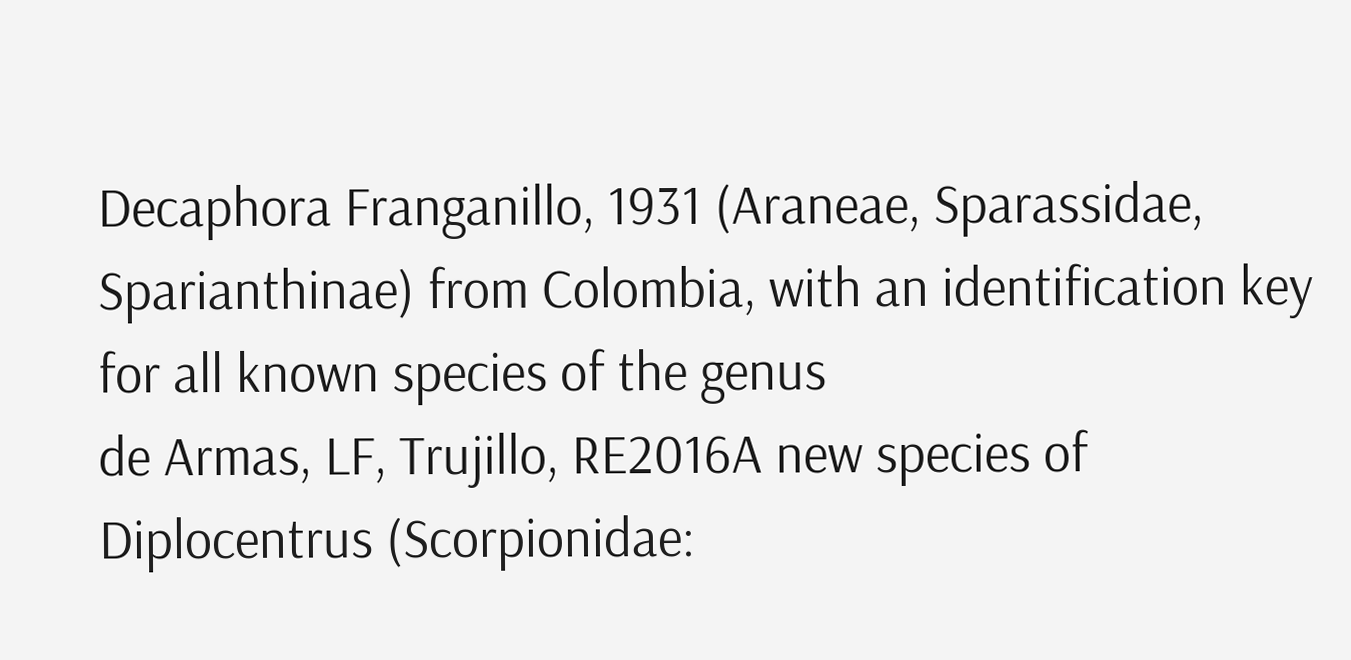Decaphora Franganillo, 1931 (Araneae, Sparassidae, Sparianthinae) from Colombia, with an identification key for all known species of the genus
de Armas, LF, Trujillo, RE2016A new species of Diplocentrus (Scorpionidae: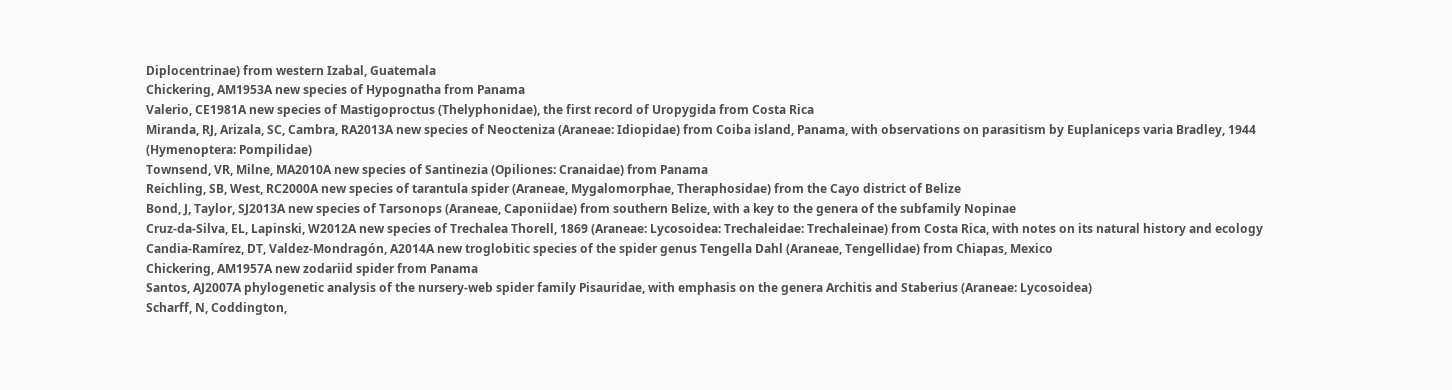Diplocentrinae) from western Izabal, Guatemala
Chickering, AM1953A new species of Hypognatha from Panama
Valerio, CE1981A new species of Mastigoproctus (Thelyphonidae), the first record of Uropygida from Costa Rica
Miranda, RJ, Arizala, SC, Cambra, RA2013A new species of Neocteniza (Araneae: Idiopidae) from Coiba island, Panama, with observations on parasitism by Euplaniceps varia Bradley, 1944 (Hymenoptera: Pompilidae)
Townsend, VR, Milne, MA2010A new species of Santinezia (Opiliones: Cranaidae) from Panama
Reichling, SB, West, RC2000A new species of tarantula spider (Araneae, Mygalomorphae, Theraphosidae) from the Cayo district of Belize
Bond, J, Taylor, SJ2013A new species of Tarsonops (Araneae, Caponiidae) from southern Belize, with a key to the genera of the subfamily Nopinae
Cruz-da-Silva, EL, Lapinski, W2012A new species of Trechalea Thorell, 1869 (Araneae: Lycosoidea: Trechaleidae: Trechaleinae) from Costa Rica, with notes on its natural history and ecology
Candia-Ramírez, DT, Valdez-Mondragón, A2014A new troglobitic species of the spider genus Tengella Dahl (Araneae, Tengellidae) from Chiapas, Mexico
Chickering, AM1957A new zodariid spider from Panama
Santos, AJ2007A phylogenetic analysis of the nursery-web spider family Pisauridae, with emphasis on the genera Architis and Staberius (Araneae: Lycosoidea)
Scharff, N, Coddington,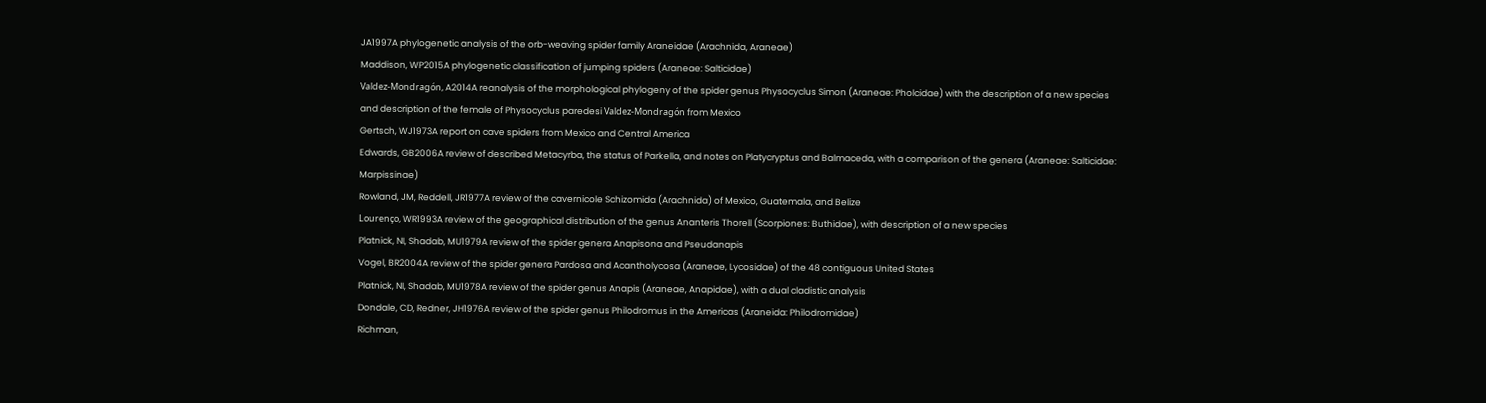JA1997A phylogenetic analysis of the orb-weaving spider family Araneidae (Arachnida, Araneae)
Maddison, WP2015A phylogenetic classification of jumping spiders (Araneae: Salticidae)
Valdez-Mondragón, A2014A reanalysis of the morphological phylogeny of the spider genus Physocyclus Simon (Araneae: Pholcidae) with the description of a new species and description of the female of Physocyclus paredesi Valdez-Mondragón from Mexico
Gertsch, WJ1973A report on cave spiders from Mexico and Central America
Edwards, GB2006A review of described Metacyrba, the status of Parkella, and notes on Platycryptus and Balmaceda, with a comparison of the genera (Araneae: Salticidae: Marpissinae)
Rowland, JM, Reddell, JR1977A review of the cavernicole Schizomida (Arachnida) of Mexico, Guatemala, and Belize
Lourenço, WR1993A review of the geographical distribution of the genus Ananteris Thorell (Scorpiones: Buthidae), with description of a new species
Platnick, NI, Shadab, MU1979A review of the spider genera Anapisona and Pseudanapis
Vogel, BR2004A review of the spider genera Pardosa and Acantholycosa (Araneae, Lycosidae) of the 48 contiguous United States
Platnick, NI, Shadab, MU1978A review of the spider genus Anapis (Araneae, Anapidae), with a dual cladistic analysis
Dondale, CD, Redner, JH1976A review of the spider genus Philodromus in the Americas (Araneida: Philodromidae)
Richman,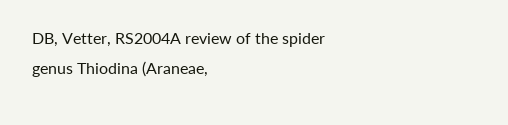DB, Vetter, RS2004A review of the spider genus Thiodina (Araneae,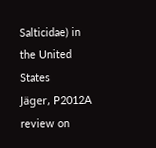Salticidae) in the United States
Jäger, P2012A review on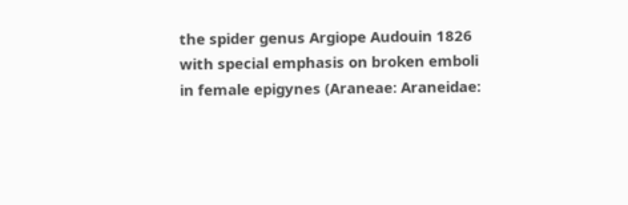the spider genus Argiope Audouin 1826 with special emphasis on broken emboli in female epigynes (Araneae: Araneidae: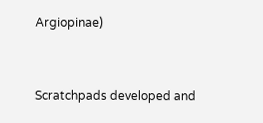Argiopinae)


Scratchpads developed and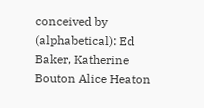conceived by (alphabetical): Ed Baker, Katherine Bouton Alice Heaton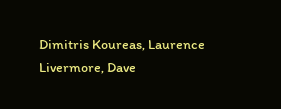Dimitris Koureas, Laurence Livermore, Dave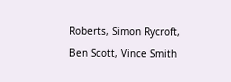Roberts, Simon Rycroft, Ben Scott, Vince Smith